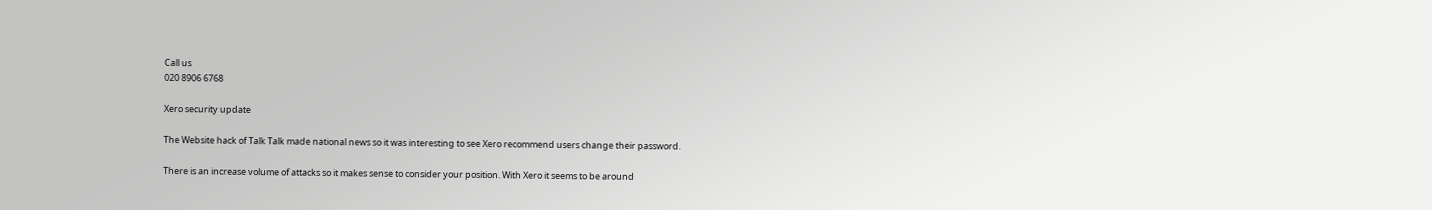Call us
020 8906 6768

Xero security update

The Website hack of Talk Talk made national news so it was interesting to see Xero recommend users change their password.

There is an increase volume of attacks so it makes sense to consider your position. With Xero it seems to be around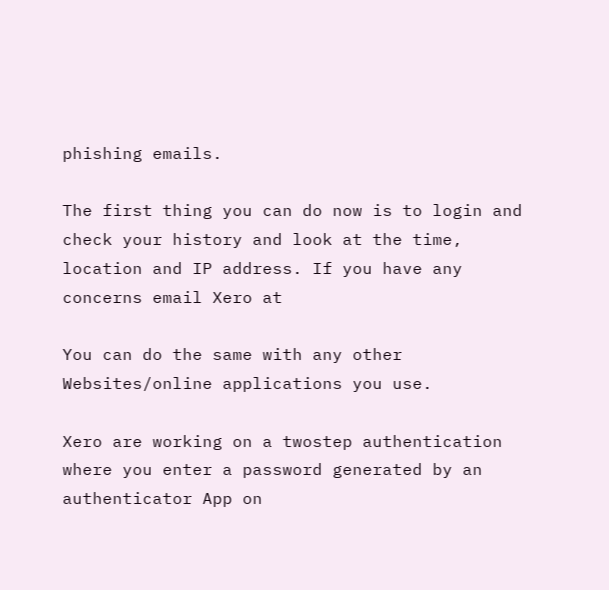phishing emails.

The first thing you can do now is to login and check your history and look at the time, location and IP address. If you have any concerns email Xero at

You can do the same with any other Websites/online applications you use.

Xero are working on a twostep authentication where you enter a password generated by an authenticator App on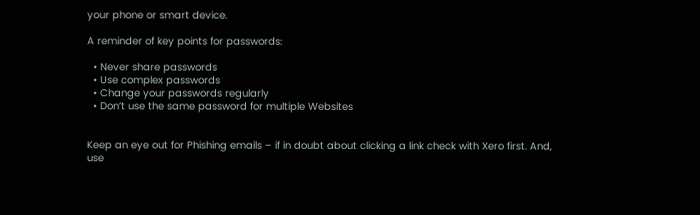your phone or smart device.

A reminder of key points for passwords:

  • Never share passwords
  • Use complex passwords
  • Change your passwords regularly
  • Don’t use the same password for multiple Websites


Keep an eye out for Phishing emails – if in doubt about clicking a link check with Xero first. And, use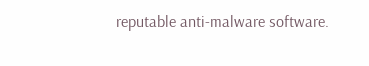reputable anti-malware software.